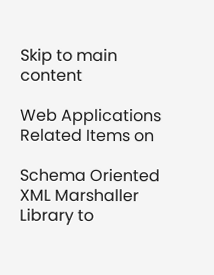Skip to main content

Web Applications Related Items on

Schema Oriented XML Marshaller
Library to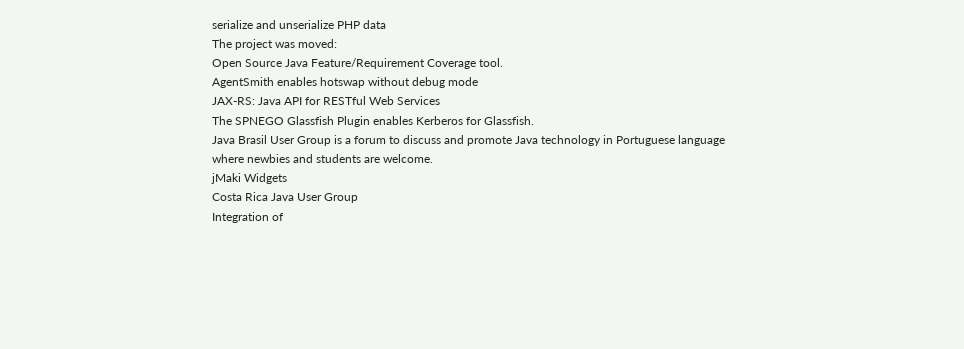serialize and unserialize PHP data
The project was moved:
Open Source Java Feature/Requirement Coverage tool.
AgentSmith enables hotswap without debug mode
JAX-RS: Java API for RESTful Web Services
The SPNEGO Glassfish Plugin enables Kerberos for Glassfish.
Java Brasil User Group is a forum to discuss and promote Java technology in Portuguese language where newbies and students are welcome.
jMaki Widgets
Costa Rica Java User Group
Integration of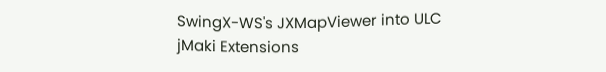SwingX-WS's JXMapViewer into ULC
jMaki Extensions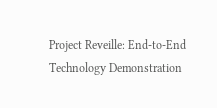Project Reveille: End-to-End Technology Demonstration